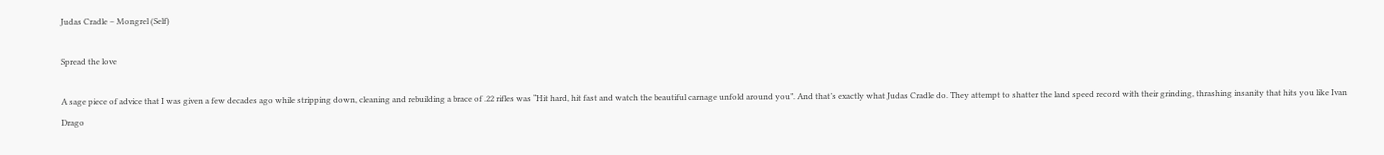Judas Cradle – Mongrel (Self)

Spread the love

A sage piece of advice that I was given a few decades ago while stripping down, cleaning and rebuilding a brace of .22 rifles was “Hit hard, hit fast and watch the beautiful carnage unfold around you”. And that’s exactly what Judas Cradle do. They attempt to shatter the land speed record with their grinding, thrashing insanity that hits you like Ivan Drago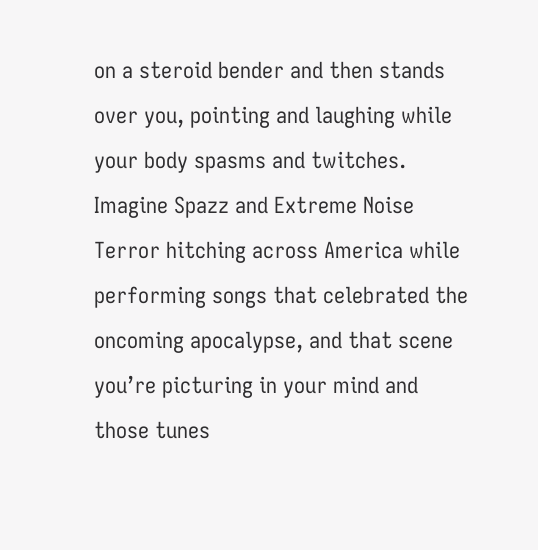on a steroid bender and then stands over you, pointing and laughing while your body spasms and twitches. Imagine Spazz and Extreme Noise Terror hitching across America while performing songs that celebrated the oncoming apocalypse, and that scene you’re picturing in your mind and those tunes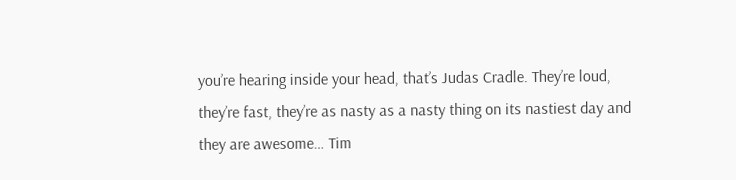you’re hearing inside your head, that’s Judas Cradle. They’re loud, they’re fast, they’re as nasty as a nasty thing on its nastiest day and they are awesome… Tim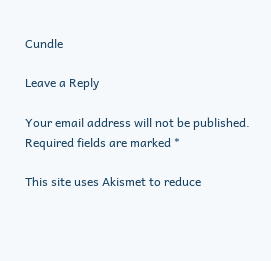Cundle

Leave a Reply

Your email address will not be published. Required fields are marked *

This site uses Akismet to reduce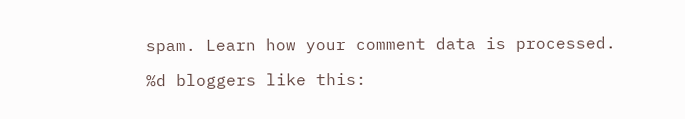spam. Learn how your comment data is processed.

%d bloggers like this: